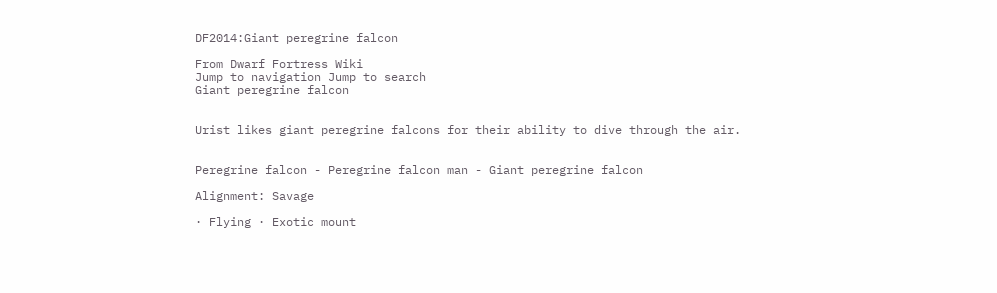DF2014:Giant peregrine falcon

From Dwarf Fortress Wiki
Jump to navigation Jump to search
Giant peregrine falcon


Urist likes giant peregrine falcons for their ability to dive through the air.


Peregrine falcon - Peregrine falcon man - Giant peregrine falcon

Alignment: Savage

· Flying · Exotic mount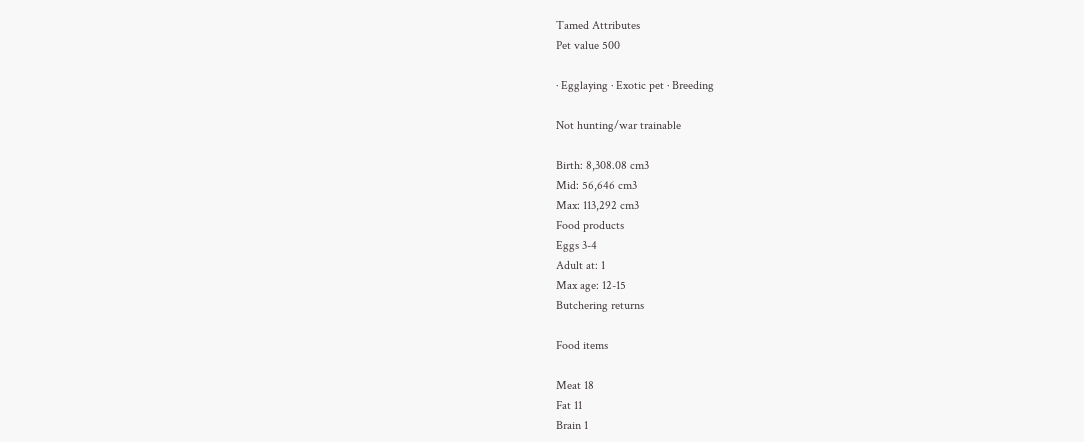Tamed Attributes
Pet value 500

· Egglaying · Exotic pet · Breeding

Not hunting/war trainable

Birth: 8,308.08 cm3
Mid: 56,646 cm3
Max: 113,292 cm3
Food products
Eggs 3-4
Adult at: 1
Max age: 12-15
Butchering returns

Food items

Meat 18
Fat 11
Brain 1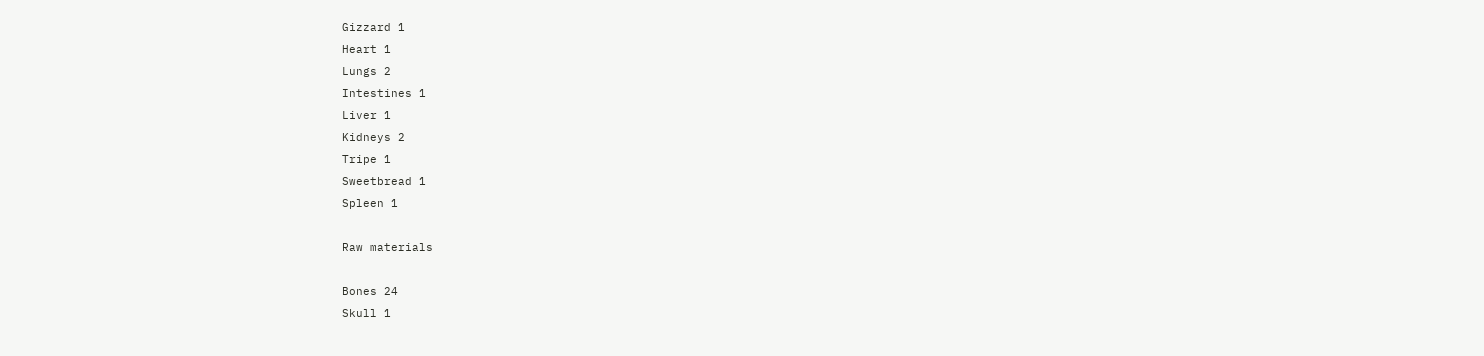Gizzard 1
Heart 1
Lungs 2
Intestines 1
Liver 1
Kidneys 2
Tripe 1
Sweetbread 1
Spleen 1

Raw materials

Bones 24
Skull 1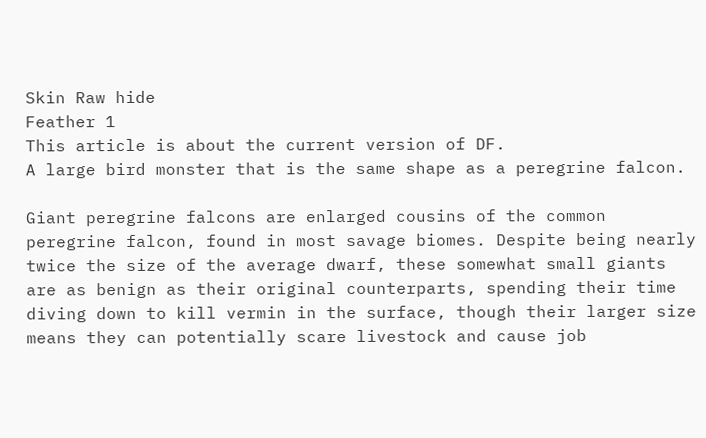Skin Raw hide
Feather 1
This article is about the current version of DF.
A large bird monster that is the same shape as a peregrine falcon.

Giant peregrine falcons are enlarged cousins of the common peregrine falcon, found in most savage biomes. Despite being nearly twice the size of the average dwarf, these somewhat small giants are as benign as their original counterparts, spending their time diving down to kill vermin in the surface, though their larger size means they can potentially scare livestock and cause job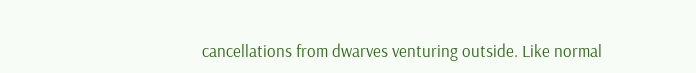cancellations from dwarves venturing outside. Like normal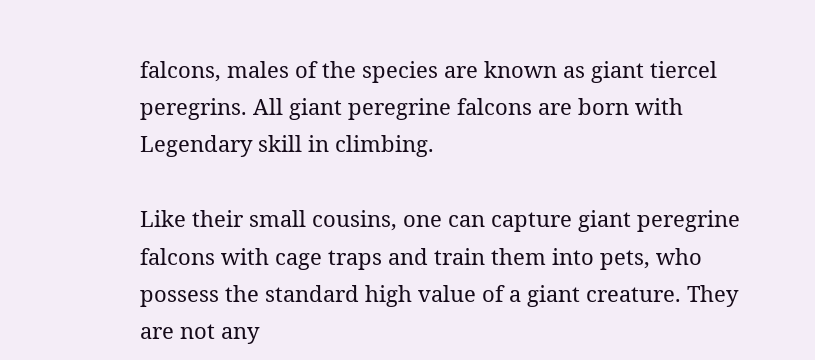falcons, males of the species are known as giant tiercel peregrins. All giant peregrine falcons are born with Legendary skill in climbing.

Like their small cousins, one can capture giant peregrine falcons with cage traps and train them into pets, who possess the standard high value of a giant creature. They are not any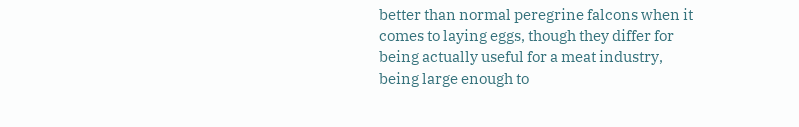better than normal peregrine falcons when it comes to laying eggs, though they differ for being actually useful for a meat industry, being large enough to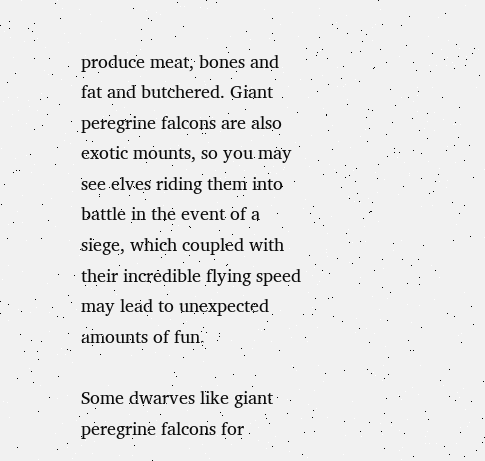produce meat, bones and fat and butchered. Giant peregrine falcons are also exotic mounts, so you may see elves riding them into battle in the event of a siege, which coupled with their incredible flying speed may lead to unexpected amounts of fun.

Some dwarves like giant peregrine falcons for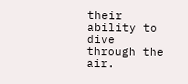their ability to dive through the air.